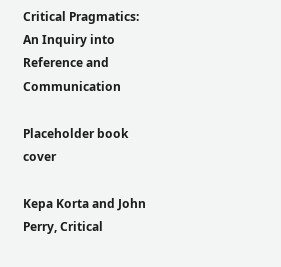Critical Pragmatics: An Inquiry into Reference and Communication

Placeholder book cover

Kepa Korta and John Perry, Critical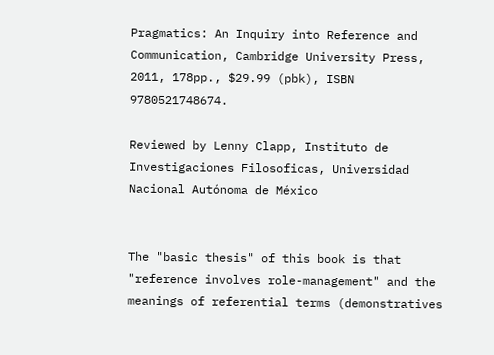Pragmatics: An Inquiry into Reference and Communication, Cambridge University Press, 2011, 178pp., $29.99 (pbk), ISBN 9780521748674.

Reviewed by Lenny Clapp, Instituto de Investigaciones Filosoficas, Universidad Nacional Autónoma de México


The "basic thesis" of this book is that "reference involves role-management" and the meanings of referential terms (demonstratives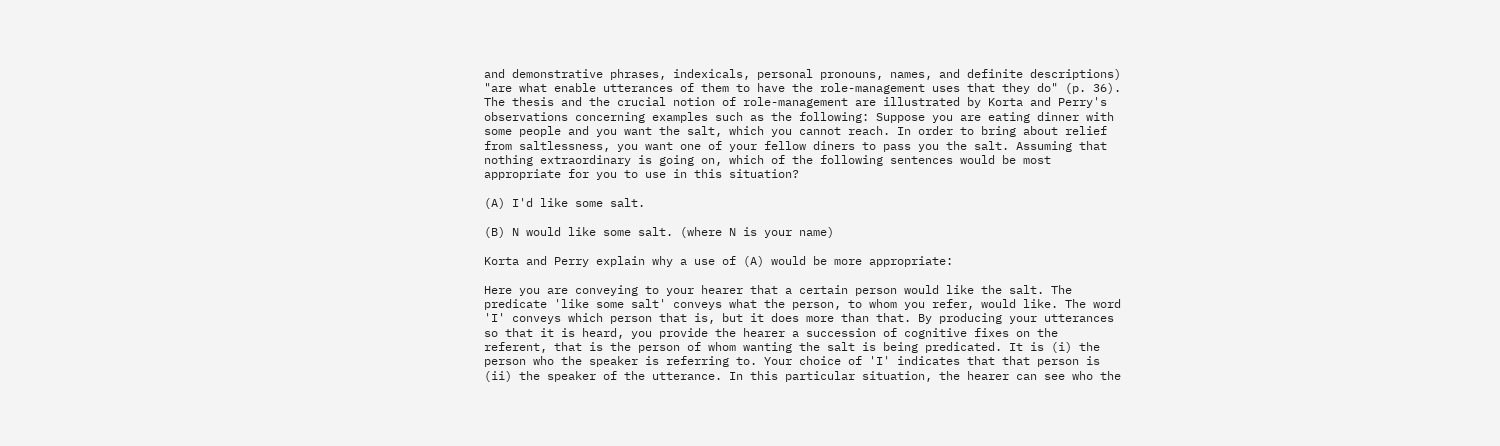and demonstrative phrases, indexicals, personal pronouns, names, and definite descriptions) "are what enable utterances of them to have the role-management uses that they do" (p. 36). The thesis and the crucial notion of role-management are illustrated by Korta and Perry's observations concerning examples such as the following: Suppose you are eating dinner with some people and you want the salt, which you cannot reach. In order to bring about relief from saltlessness, you want one of your fellow diners to pass you the salt. Assuming that nothing extraordinary is going on, which of the following sentences would be most appropriate for you to use in this situation?

(A) I'd like some salt.

(B) N would like some salt. (where N is your name)

Korta and Perry explain why a use of (A) would be more appropriate:

Here you are conveying to your hearer that a certain person would like the salt. The predicate 'like some salt' conveys what the person, to whom you refer, would like. The word 'I' conveys which person that is, but it does more than that. By producing your utterances so that it is heard, you provide the hearer a succession of cognitive fixes on the referent, that is the person of whom wanting the salt is being predicated. It is (i) the person who the speaker is referring to. Your choice of 'I' indicates that that person is (ii) the speaker of the utterance. In this particular situation, the hearer can see who the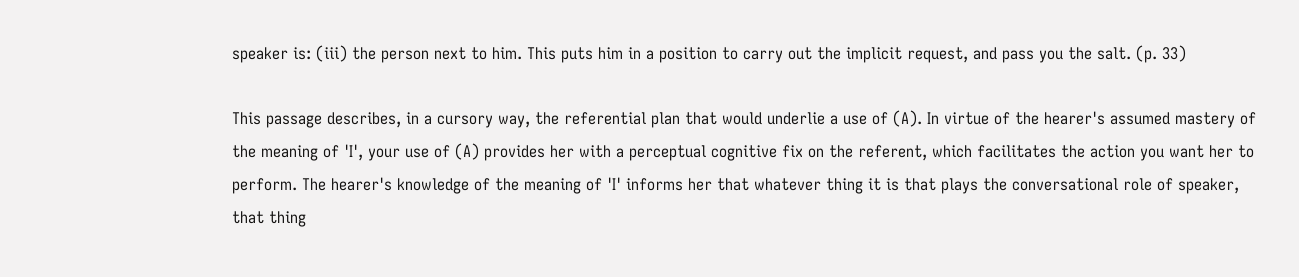speaker is: (iii) the person next to him. This puts him in a position to carry out the implicit request, and pass you the salt. (p. 33)

This passage describes, in a cursory way, the referential plan that would underlie a use of (A). In virtue of the hearer's assumed mastery of the meaning of 'I', your use of (A) provides her with a perceptual cognitive fix on the referent, which facilitates the action you want her to perform. The hearer's knowledge of the meaning of 'I' informs her that whatever thing it is that plays the conversational role of speaker, that thing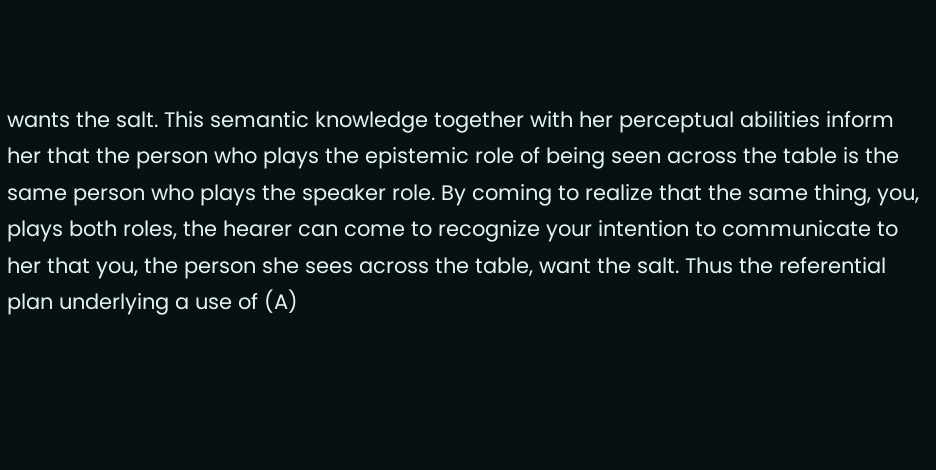wants the salt. This semantic knowledge together with her perceptual abilities inform her that the person who plays the epistemic role of being seen across the table is the same person who plays the speaker role. By coming to realize that the same thing, you, plays both roles, the hearer can come to recognize your intention to communicate to her that you, the person she sees across the table, want the salt. Thus the referential plan underlying a use of (A)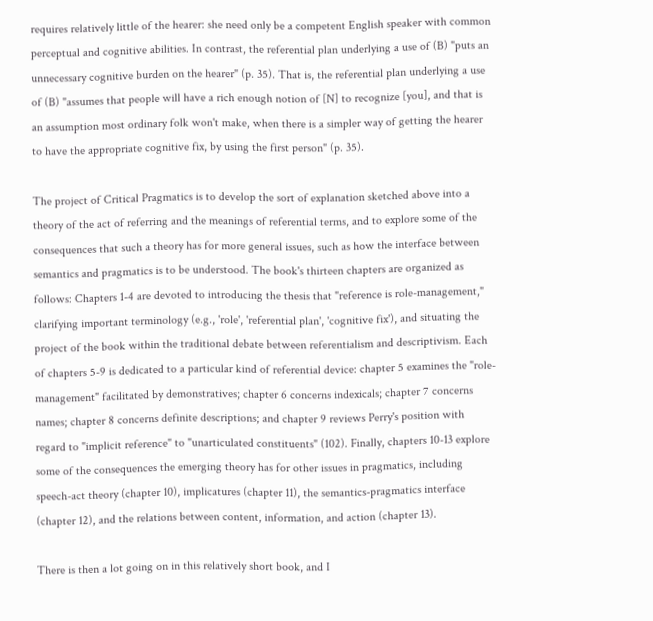requires relatively little of the hearer: she need only be a competent English speaker with common perceptual and cognitive abilities. In contrast, the referential plan underlying a use of (B) "puts an unnecessary cognitive burden on the hearer" (p. 35). That is, the referential plan underlying a use of (B) "assumes that people will have a rich enough notion of [N] to recognize [you], and that is an assumption most ordinary folk won't make, when there is a simpler way of getting the hearer to have the appropriate cognitive fix, by using the first person" (p. 35).

The project of Critical Pragmatics is to develop the sort of explanation sketched above into a theory of the act of referring and the meanings of referential terms, and to explore some of the consequences that such a theory has for more general issues, such as how the interface between semantics and pragmatics is to be understood. The book's thirteen chapters are organized as follows: Chapters 1-4 are devoted to introducing the thesis that "reference is role-management," clarifying important terminology (e.g., 'role', 'referential plan', 'cognitive fix'), and situating the project of the book within the traditional debate between referentialism and descriptivism. Each of chapters 5-9 is dedicated to a particular kind of referential device: chapter 5 examines the "role-management" facilitated by demonstratives; chapter 6 concerns indexicals; chapter 7 concerns names; chapter 8 concerns definite descriptions; and chapter 9 reviews Perry's position with regard to "implicit reference" to "unarticulated constituents" (102). Finally, chapters 10-13 explore some of the consequences the emerging theory has for other issues in pragmatics, including speech-act theory (chapter 10), implicatures (chapter 11), the semantics-pragmatics interface (chapter 12), and the relations between content, information, and action (chapter 13).

There is then a lot going on in this relatively short book, and I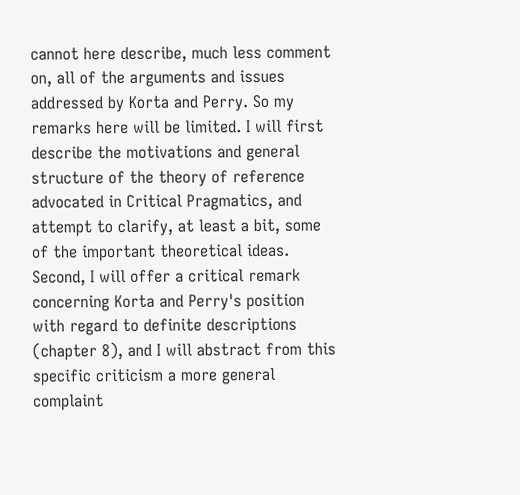cannot here describe, much less comment on, all of the arguments and issues addressed by Korta and Perry. So my remarks here will be limited. I will first describe the motivations and general structure of the theory of reference advocated in Critical Pragmatics, and attempt to clarify, at least a bit, some of the important theoretical ideas. Second, I will offer a critical remark concerning Korta and Perry's position with regard to definite descriptions (chapter 8), and I will abstract from this specific criticism a more general complaint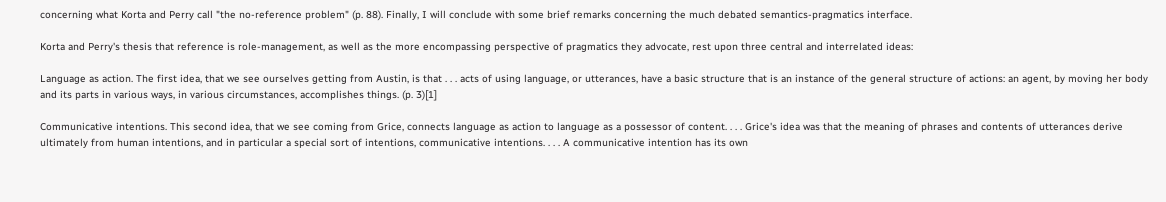concerning what Korta and Perry call "the no-reference problem" (p. 88). Finally, I will conclude with some brief remarks concerning the much debated semantics-pragmatics interface.

Korta and Perry's thesis that reference is role-management, as well as the more encompassing perspective of pragmatics they advocate, rest upon three central and interrelated ideas:

Language as action. The first idea, that we see ourselves getting from Austin, is that . . . acts of using language, or utterances, have a basic structure that is an instance of the general structure of actions: an agent, by moving her body and its parts in various ways, in various circumstances, accomplishes things. (p. 3)[1]

Communicative intentions. This second idea, that we see coming from Grice, connects language as action to language as a possessor of content. . . . Grice's idea was that the meaning of phrases and contents of utterances derive ultimately from human intentions, and in particular a special sort of intentions, communicative intentions. . . . A communicative intention has its own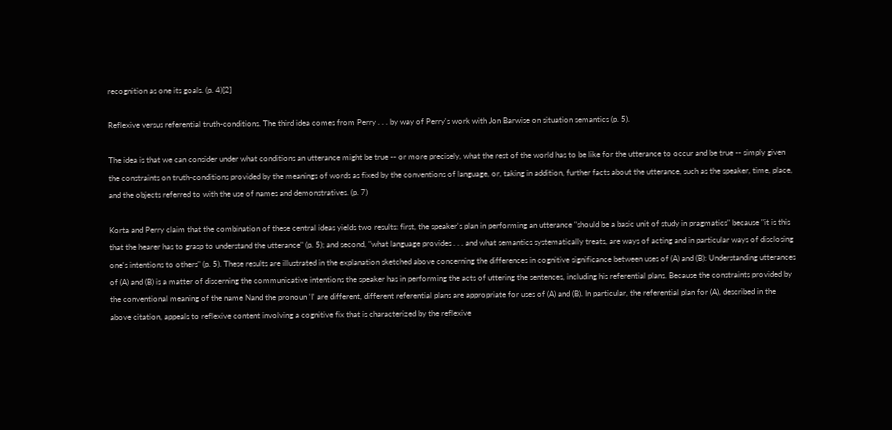recognition as one its goals. (p. 4)[2]

Reflexive versus referential truth-conditions. The third idea comes from Perry . . . by way of Perry's work with Jon Barwise on situation semantics (p. 5).

The idea is that we can consider under what conditions an utterance might be true -- or more precisely, what the rest of the world has to be like for the utterance to occur and be true -- simply given the constraints on truth-conditions provided by the meanings of words as fixed by the conventions of language, or, taking in addition, further facts about the utterance, such as the speaker, time, place, and the objects referred to with the use of names and demonstratives. (p. 7)

Korta and Perry claim that the combination of these central ideas yields two results: first, the speaker's plan in performing an utterance "should be a basic unit of study in pragmatics" because "it is this that the hearer has to grasp to understand the utterance" (p. 5); and second, "what language provides . . . and what semantics systematically treats, are ways of acting and in particular ways of disclosing one's intentions to others" (p. 5). These results are illustrated in the explanation sketched above concerning the differences in cognitive significance between uses of (A) and (B): Understanding utterances of (A) and (B) is a matter of discerning the communicative intentions the speaker has in performing the acts of uttering the sentences, including his referential plans. Because the constraints provided by the conventional meaning of the name Nand the pronoun 'I' are different, different referential plans are appropriate for uses of (A) and (B). In particular, the referential plan for (A), described in the above citation, appeals to reflexive content involving a cognitive fix that is characterized by the reflexive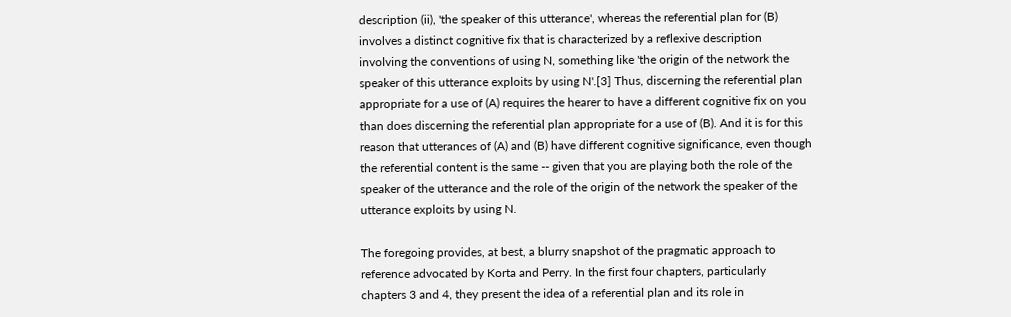description (ii), 'the speaker of this utterance', whereas the referential plan for (B) involves a distinct cognitive fix that is characterized by a reflexive description involving the conventions of using N, something like 'the origin of the network the speaker of this utterance exploits by using N'.[3] Thus, discerning the referential plan appropriate for a use of (A) requires the hearer to have a different cognitive fix on you than does discerning the referential plan appropriate for a use of (B). And it is for this reason that utterances of (A) and (B) have different cognitive significance, even though the referential content is the same -- given that you are playing both the role of the speaker of the utterance and the role of the origin of the network the speaker of the utterance exploits by using N.

The foregoing provides, at best, a blurry snapshot of the pragmatic approach to reference advocated by Korta and Perry. In the first four chapters, particularly chapters 3 and 4, they present the idea of a referential plan and its role in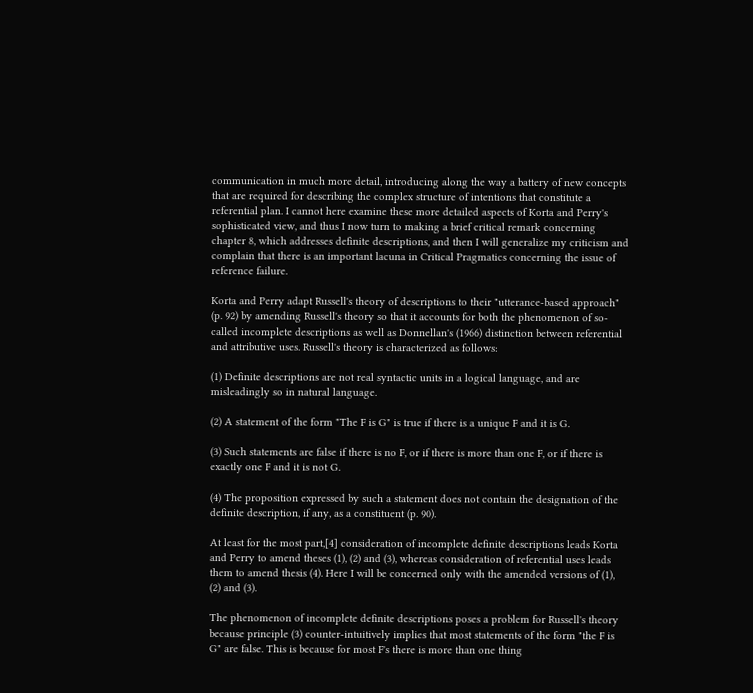communication in much more detail, introducing along the way a battery of new concepts that are required for describing the complex structure of intentions that constitute a referential plan. I cannot here examine these more detailed aspects of Korta and Perry's sophisticated view, and thus I now turn to making a brief critical remark concerning chapter 8, which addresses definite descriptions, and then I will generalize my criticism and complain that there is an important lacuna in Critical Pragmatics concerning the issue of reference failure.

Korta and Perry adapt Russell's theory of descriptions to their "utterance-based approach" (p. 92) by amending Russell's theory so that it accounts for both the phenomenon of so-called incomplete descriptions as well as Donnellan's (1966) distinction between referential and attributive uses. Russell's theory is characterized as follows:

(1) Definite descriptions are not real syntactic units in a logical language, and are misleadingly so in natural language.

(2) A statement of the form "The F is G" is true if there is a unique F and it is G.

(3) Such statements are false if there is no F, or if there is more than one F, or if there is exactly one F and it is not G.

(4) The proposition expressed by such a statement does not contain the designation of the definite description, if any, as a constituent (p. 90).

At least for the most part,[4] consideration of incomplete definite descriptions leads Korta and Perry to amend theses (1), (2) and (3), whereas consideration of referential uses leads them to amend thesis (4). Here I will be concerned only with the amended versions of (1), (2) and (3).

The phenomenon of incomplete definite descriptions poses a problem for Russell's theory because principle (3) counter-intuitively implies that most statements of the form "the F is G" are false. This is because for most F's there is more than one thing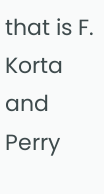that is F. Korta and Perry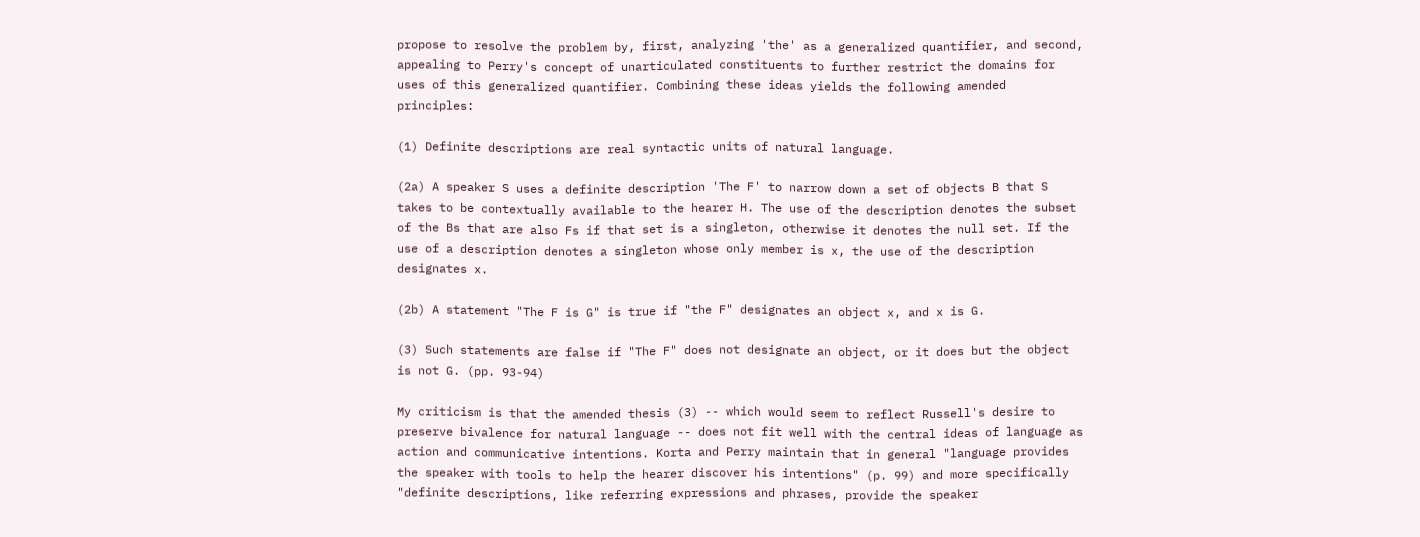propose to resolve the problem by, first, analyzing 'the' as a generalized quantifier, and second, appealing to Perry's concept of unarticulated constituents to further restrict the domains for uses of this generalized quantifier. Combining these ideas yields the following amended principles:

(1) Definite descriptions are real syntactic units of natural language.

(2a) A speaker S uses a definite description 'The F' to narrow down a set of objects B that S takes to be contextually available to the hearer H. The use of the description denotes the subset of the Bs that are also Fs if that set is a singleton, otherwise it denotes the null set. If the use of a description denotes a singleton whose only member is x, the use of the description designates x.

(2b) A statement "The F is G" is true if "the F" designates an object x, and x is G.

(3) Such statements are false if "The F" does not designate an object, or it does but the object is not G. (pp. 93-94)

My criticism is that the amended thesis (3) -- which would seem to reflect Russell's desire to preserve bivalence for natural language -- does not fit well with the central ideas of language as action and communicative intentions. Korta and Perry maintain that in general "language provides the speaker with tools to help the hearer discover his intentions" (p. 99) and more specifically "definite descriptions, like referring expressions and phrases, provide the speaker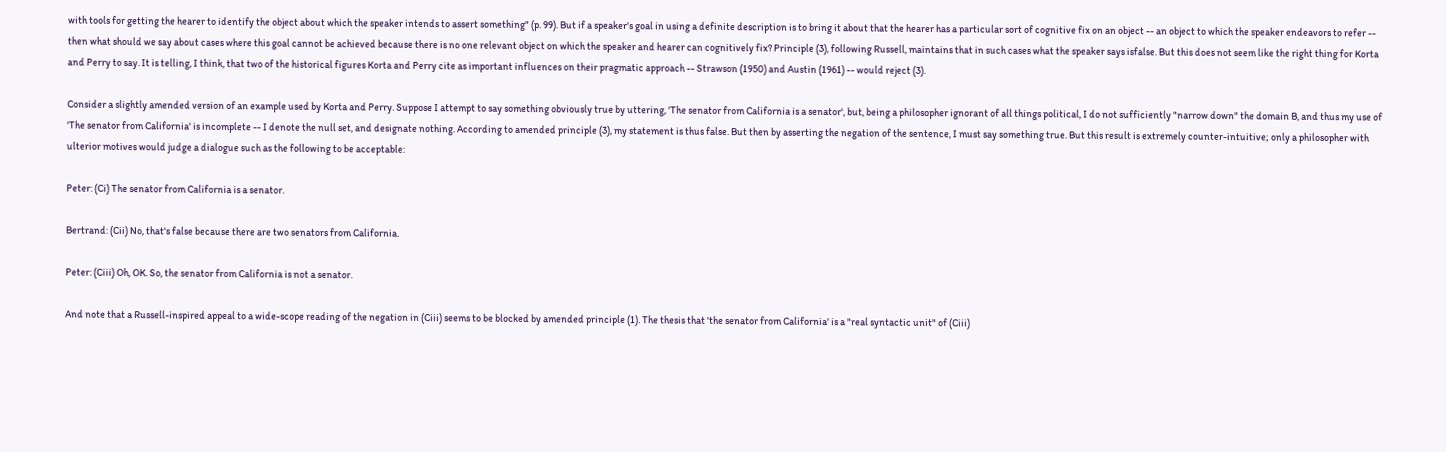with tools for getting the hearer to identify the object about which the speaker intends to assert something" (p. 99). But if a speaker's goal in using a definite description is to bring it about that the hearer has a particular sort of cognitive fix on an object -- an object to which the speaker endeavors to refer -- then what should we say about cases where this goal cannot be achieved because there is no one relevant object on which the speaker and hearer can cognitively fix? Principle (3), following Russell, maintains that in such cases what the speaker says isfalse. But this does not seem like the right thing for Korta and Perry to say. It is telling, I think, that two of the historical figures Korta and Perry cite as important influences on their pragmatic approach -- Strawson (1950) and Austin (1961) -- would reject (3).

Consider a slightly amended version of an example used by Korta and Perry. Suppose I attempt to say something obviously true by uttering, 'The senator from California is a senator', but, being a philosopher ignorant of all things political, I do not sufficiently "narrow down" the domain B, and thus my use of 'The senator from California' is incomplete -- I denote the null set, and designate nothing. According to amended principle (3), my statement is thus false. But then by asserting the negation of the sentence, I must say something true. But this result is extremely counter-intuitive; only a philosopher with ulterior motives would judge a dialogue such as the following to be acceptable:

Peter: (Ci) The senator from California is a senator.

Bertrand: (Cii) No, that's false because there are two senators from California.

Peter: (Ciii) Oh, OK. So, the senator from California is not a senator.

And note that a Russell-inspired appeal to a wide-scope reading of the negation in (Ciii) seems to be blocked by amended principle (1). The thesis that 'the senator from California' is a "real syntactic unit" of (Ciii)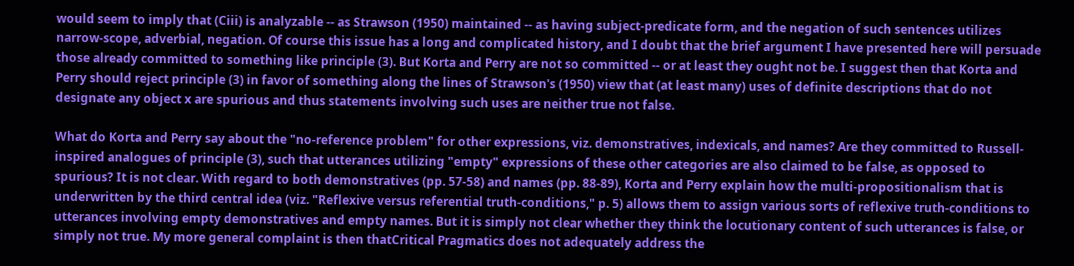would seem to imply that (Ciii) is analyzable -- as Strawson (1950) maintained -- as having subject-predicate form, and the negation of such sentences utilizes narrow-scope, adverbial, negation. Of course this issue has a long and complicated history, and I doubt that the brief argument I have presented here will persuade those already committed to something like principle (3). But Korta and Perry are not so committed -- or at least they ought not be. I suggest then that Korta and Perry should reject principle (3) in favor of something along the lines of Strawson's (1950) view that (at least many) uses of definite descriptions that do not designate any object x are spurious and thus statements involving such uses are neither true not false.

What do Korta and Perry say about the "no-reference problem" for other expressions, viz. demonstratives, indexicals, and names? Are they committed to Russell-inspired analogues of principle (3), such that utterances utilizing "empty" expressions of these other categories are also claimed to be false, as opposed to spurious? It is not clear. With regard to both demonstratives (pp. 57-58) and names (pp. 88-89), Korta and Perry explain how the multi-propositionalism that is underwritten by the third central idea (viz. "Reflexive versus referential truth-conditions," p. 5) allows them to assign various sorts of reflexive truth-conditions to utterances involving empty demonstratives and empty names. But it is simply not clear whether they think the locutionary content of such utterances is false, or simply not true. My more general complaint is then thatCritical Pragmatics does not adequately address the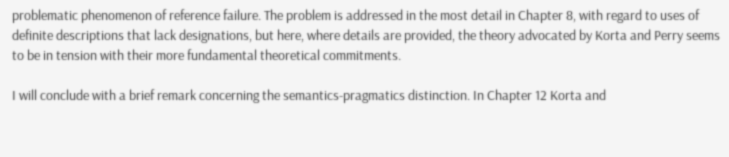problematic phenomenon of reference failure. The problem is addressed in the most detail in Chapter 8, with regard to uses of definite descriptions that lack designations, but here, where details are provided, the theory advocated by Korta and Perry seems to be in tension with their more fundamental theoretical commitments.

I will conclude with a brief remark concerning the semantics-pragmatics distinction. In Chapter 12 Korta and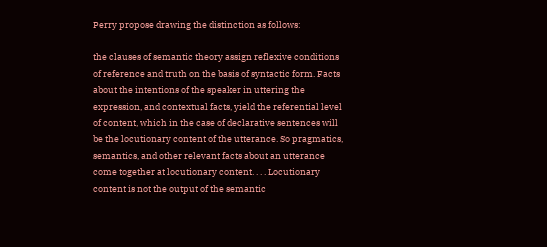Perry propose drawing the distinction as follows:

the clauses of semantic theory assign reflexive conditions of reference and truth on the basis of syntactic form. Facts about the intentions of the speaker in uttering the expression, and contextual facts, yield the referential level of content, which in the case of declarative sentences will be the locutionary content of the utterance. So pragmatics, semantics, and other relevant facts about an utterance come together at locutionary content. . . . Locutionary content is not the output of the semantic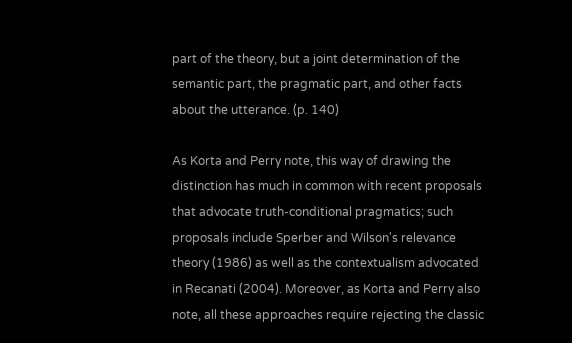part of the theory, but a joint determination of the semantic part, the pragmatic part, and other facts about the utterance. (p. 140)

As Korta and Perry note, this way of drawing the distinction has much in common with recent proposals that advocate truth-conditional pragmatics; such proposals include Sperber and Wilson's relevance theory (1986) as well as the contextualism advocated in Recanati (2004). Moreover, as Korta and Perry also note, all these approaches require rejecting the classic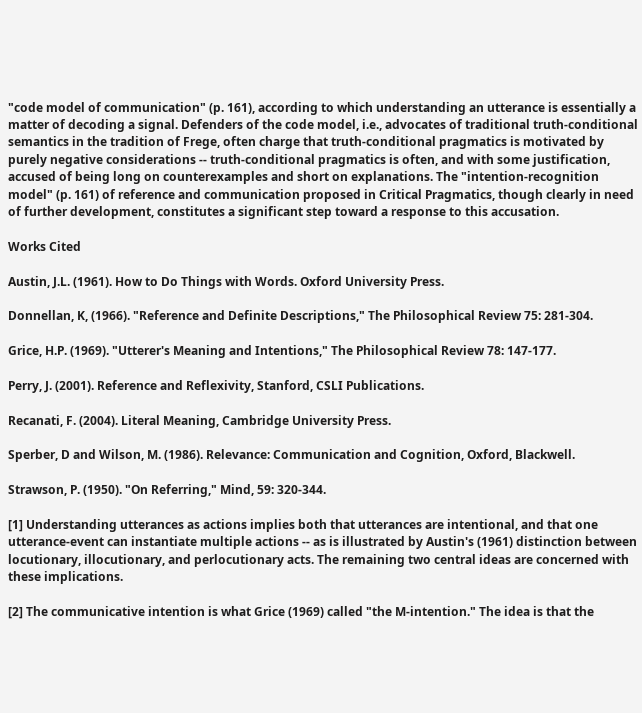"code model of communication" (p. 161), according to which understanding an utterance is essentially a matter of decoding a signal. Defenders of the code model, i.e., advocates of traditional truth-conditional semantics in the tradition of Frege, often charge that truth-conditional pragmatics is motivated by purely negative considerations -- truth-conditional pragmatics is often, and with some justification, accused of being long on counterexamples and short on explanations. The "intention-recognition model" (p. 161) of reference and communication proposed in Critical Pragmatics, though clearly in need of further development, constitutes a significant step toward a response to this accusation.

Works Cited

Austin, J.L. (1961). How to Do Things with Words. Oxford University Press.

Donnellan, K, (1966). "Reference and Definite Descriptions," The Philosophical Review 75: 281-304.

Grice, H.P. (1969). "Utterer's Meaning and Intentions," The Philosophical Review 78: 147-177.

Perry, J. (2001). Reference and Reflexivity, Stanford, CSLI Publications.

Recanati, F. (2004). Literal Meaning, Cambridge University Press.

Sperber, D and Wilson, M. (1986). Relevance: Communication and Cognition, Oxford, Blackwell.

Strawson, P. (1950). "On Referring," Mind, 59: 320-344.

[1] Understanding utterances as actions implies both that utterances are intentional, and that one utterance-event can instantiate multiple actions -- as is illustrated by Austin's (1961) distinction between locutionary, illocutionary, and perlocutionary acts. The remaining two central ideas are concerned with these implications.

[2] The communicative intention is what Grice (1969) called "the M-intention." The idea is that the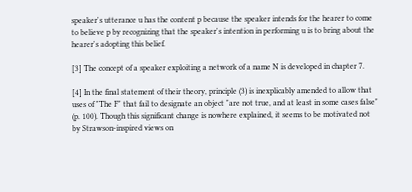speaker's utterance u has the content p because the speaker intends for the hearer to come to believe p by recognizing that the speaker's intention in performing u is to bring about the hearer's adopting this belief.

[3] The concept of a speaker exploiting a network of a name N is developed in chapter 7.

[4] In the final statement of their theory, principle (3) is inexplicably amended to allow that uses of "The F" that fail to designate an object "are not true, and at least in some cases false" (p. 100). Though this significant change is nowhere explained, it seems to be motivated not by Strawson-inspired views on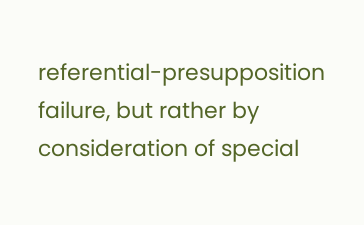referential-presupposition failure, but rather by consideration of special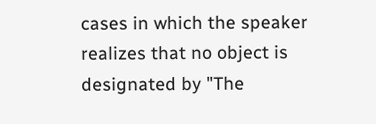cases in which the speaker realizes that no object is designated by "The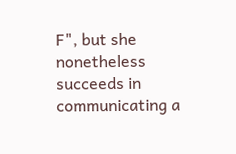F", but she nonetheless succeeds in communicating a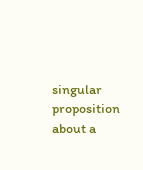singular proposition about a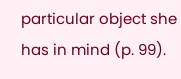particular object she has in mind (p. 99).